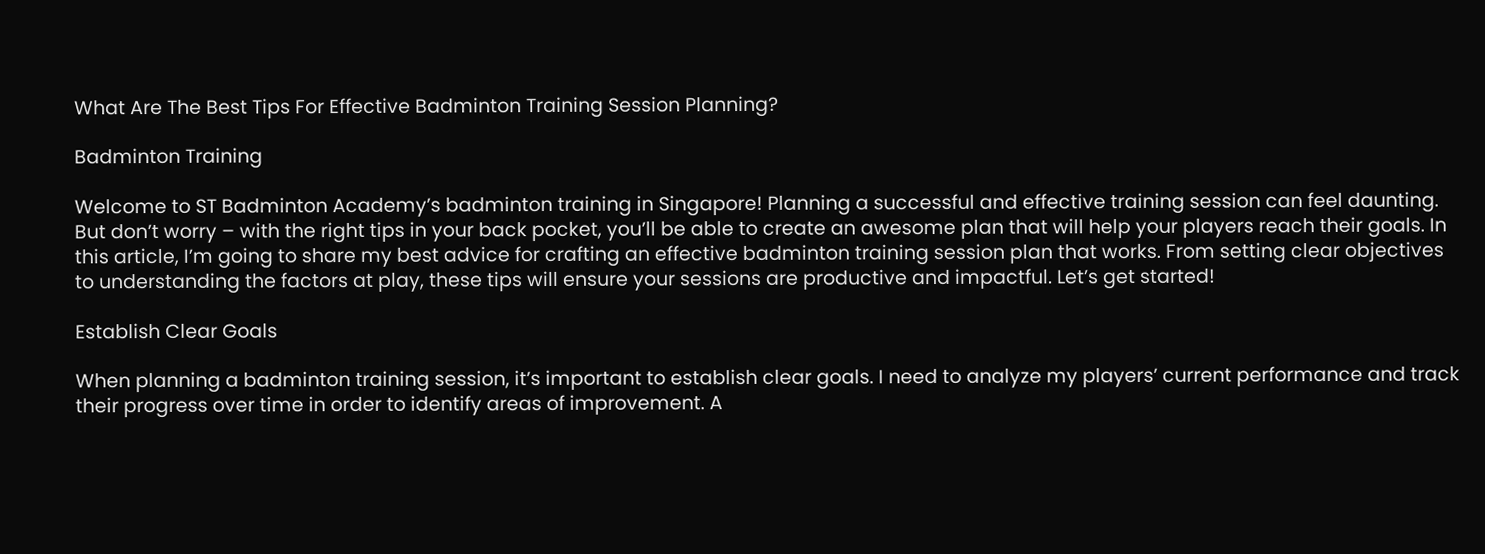What Are The Best Tips For Effective Badminton Training Session Planning?

Badminton Training

Welcome to ST Badminton Academy’s badminton training in Singapore! Planning a successful and effective training session can feel daunting. But don’t worry – with the right tips in your back pocket, you’ll be able to create an awesome plan that will help your players reach their goals. In this article, I’m going to share my best advice for crafting an effective badminton training session plan that works. From setting clear objectives to understanding the factors at play, these tips will ensure your sessions are productive and impactful. Let’s get started!

Establish Clear Goals

When planning a badminton training session, it’s important to establish clear goals. I need to analyze my players’ current performance and track their progress over time in order to identify areas of improvement. A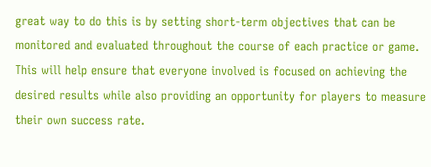great way to do this is by setting short-term objectives that can be monitored and evaluated throughout the course of each practice or game. This will help ensure that everyone involved is focused on achieving the desired results while also providing an opportunity for players to measure their own success rate.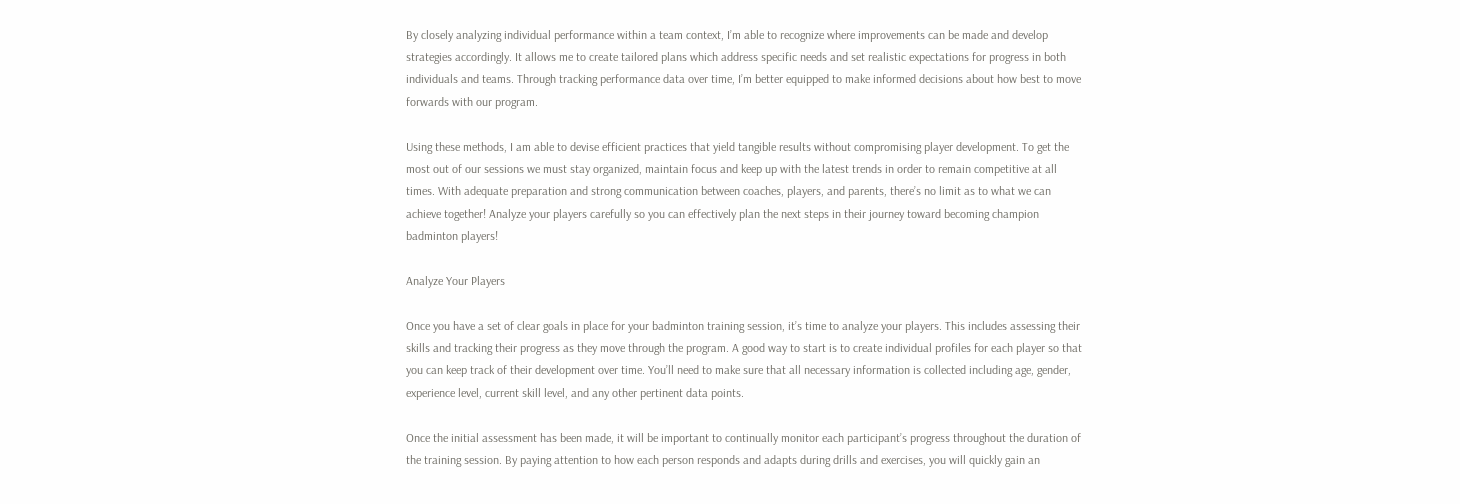By closely analyzing individual performance within a team context, I’m able to recognize where improvements can be made and develop strategies accordingly. It allows me to create tailored plans which address specific needs and set realistic expectations for progress in both individuals and teams. Through tracking performance data over time, I’m better equipped to make informed decisions about how best to move forwards with our program.

Using these methods, I am able to devise efficient practices that yield tangible results without compromising player development. To get the most out of our sessions we must stay organized, maintain focus and keep up with the latest trends in order to remain competitive at all times. With adequate preparation and strong communication between coaches, players, and parents, there’s no limit as to what we can achieve together! Analyze your players carefully so you can effectively plan the next steps in their journey toward becoming champion badminton players!

Analyze Your Players

Once you have a set of clear goals in place for your badminton training session, it’s time to analyze your players. This includes assessing their skills and tracking their progress as they move through the program. A good way to start is to create individual profiles for each player so that you can keep track of their development over time. You’ll need to make sure that all necessary information is collected including age, gender, experience level, current skill level, and any other pertinent data points.

Once the initial assessment has been made, it will be important to continually monitor each participant’s progress throughout the duration of the training session. By paying attention to how each person responds and adapts during drills and exercises, you will quickly gain an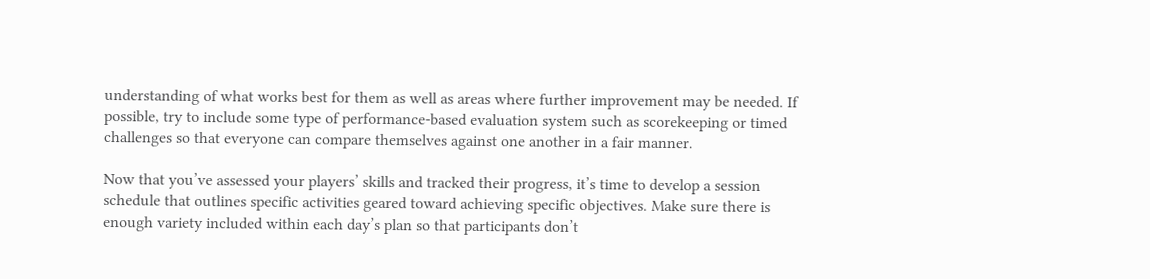understanding of what works best for them as well as areas where further improvement may be needed. If possible, try to include some type of performance-based evaluation system such as scorekeeping or timed challenges so that everyone can compare themselves against one another in a fair manner.

Now that you’ve assessed your players’ skills and tracked their progress, it’s time to develop a session schedule that outlines specific activities geared toward achieving specific objectives. Make sure there is enough variety included within each day’s plan so that participants don’t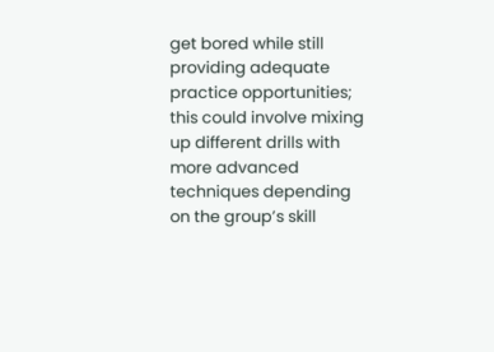get bored while still providing adequate practice opportunities; this could involve mixing up different drills with more advanced techniques depending on the group’s skill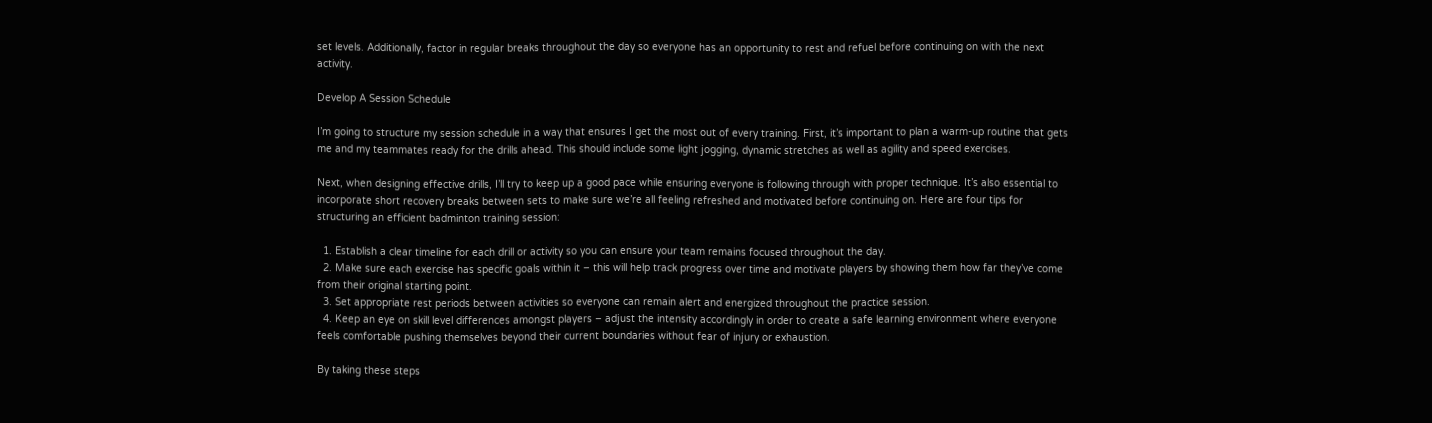set levels. Additionally, factor in regular breaks throughout the day so everyone has an opportunity to rest and refuel before continuing on with the next activity.

Develop A Session Schedule

I’m going to structure my session schedule in a way that ensures I get the most out of every training. First, it’s important to plan a warm-up routine that gets me and my teammates ready for the drills ahead. This should include some light jogging, dynamic stretches as well as agility and speed exercises.

Next, when designing effective drills, I’ll try to keep up a good pace while ensuring everyone is following through with proper technique. It’s also essential to incorporate short recovery breaks between sets to make sure we’re all feeling refreshed and motivated before continuing on. Here are four tips for structuring an efficient badminton training session:

  1. Establish a clear timeline for each drill or activity so you can ensure your team remains focused throughout the day.
  2. Make sure each exercise has specific goals within it – this will help track progress over time and motivate players by showing them how far they’ve come from their original starting point.
  3. Set appropriate rest periods between activities so everyone can remain alert and energized throughout the practice session.
  4. Keep an eye on skill level differences amongst players – adjust the intensity accordingly in order to create a safe learning environment where everyone feels comfortable pushing themselves beyond their current boundaries without fear of injury or exhaustion.

By taking these steps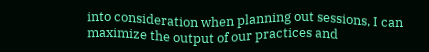into consideration when planning out sessions, I can maximize the output of our practices and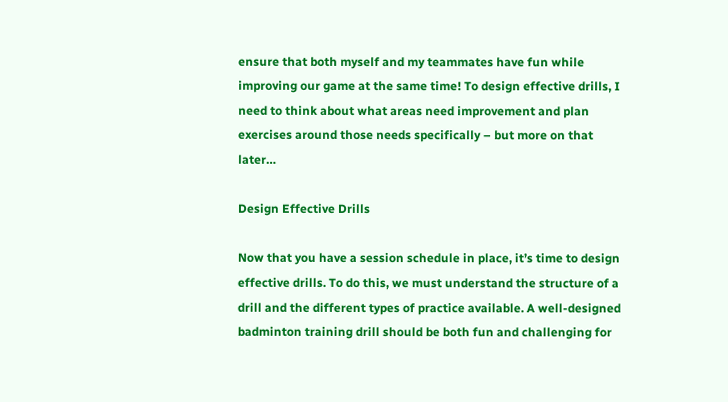ensure that both myself and my teammates have fun while improving our game at the same time! To design effective drills, I need to think about what areas need improvement and plan exercises around those needs specifically – but more on that later…

Design Effective Drills

Now that you have a session schedule in place, it’s time to design effective drills. To do this, we must understand the structure of a drill and the different types of practice available. A well-designed badminton training drill should be both fun and challenging for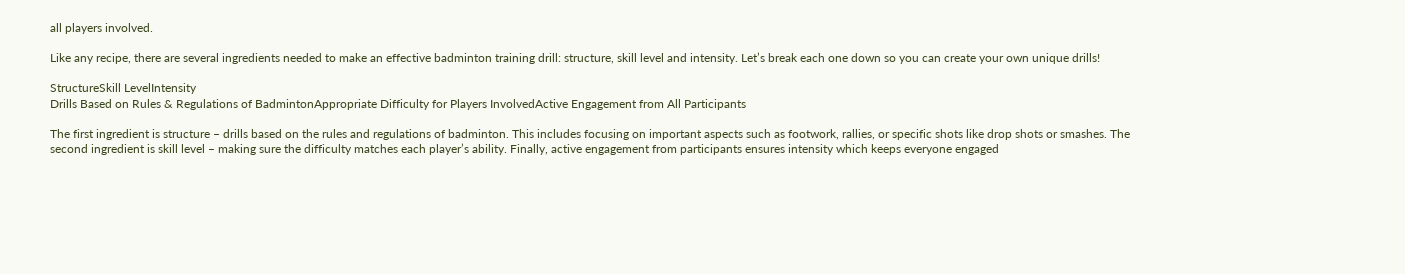all players involved.

Like any recipe, there are several ingredients needed to make an effective badminton training drill: structure, skill level and intensity. Let’s break each one down so you can create your own unique drills!

StructureSkill LevelIntensity
Drills Based on Rules & Regulations of BadmintonAppropriate Difficulty for Players InvolvedActive Engagement from All Participants

The first ingredient is structure – drills based on the rules and regulations of badminton. This includes focusing on important aspects such as footwork, rallies, or specific shots like drop shots or smashes. The second ingredient is skill level – making sure the difficulty matches each player’s ability. Finally, active engagement from participants ensures intensity which keeps everyone engaged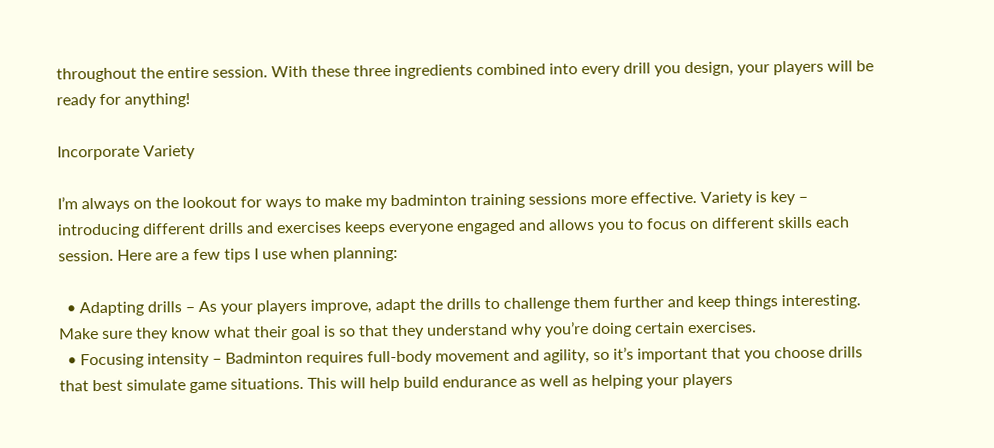throughout the entire session. With these three ingredients combined into every drill you design, your players will be ready for anything!

Incorporate Variety

I’m always on the lookout for ways to make my badminton training sessions more effective. Variety is key – introducing different drills and exercises keeps everyone engaged and allows you to focus on different skills each session. Here are a few tips I use when planning:

  • Adapting drills – As your players improve, adapt the drills to challenge them further and keep things interesting. Make sure they know what their goal is so that they understand why you’re doing certain exercises.
  • Focusing intensity – Badminton requires full-body movement and agility, so it’s important that you choose drills that best simulate game situations. This will help build endurance as well as helping your players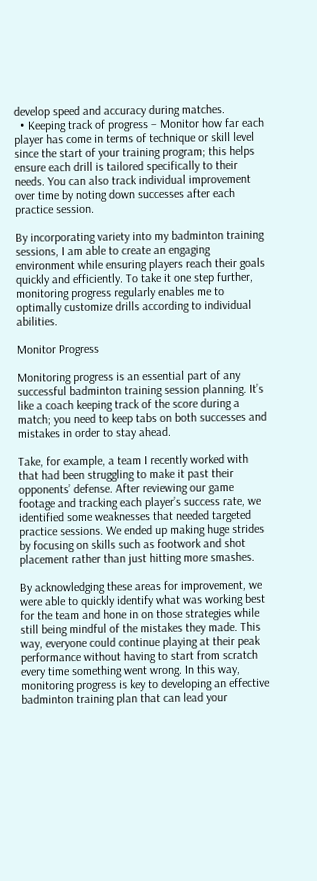develop speed and accuracy during matches.
  • Keeping track of progress – Monitor how far each player has come in terms of technique or skill level since the start of your training program; this helps ensure each drill is tailored specifically to their needs. You can also track individual improvement over time by noting down successes after each practice session.

By incorporating variety into my badminton training sessions, I am able to create an engaging environment while ensuring players reach their goals quickly and efficiently. To take it one step further, monitoring progress regularly enables me to optimally customize drills according to individual abilities.

Monitor Progress

Monitoring progress is an essential part of any successful badminton training session planning. It’s like a coach keeping track of the score during a match; you need to keep tabs on both successes and mistakes in order to stay ahead.

Take, for example, a team I recently worked with that had been struggling to make it past their opponents’ defense. After reviewing our game footage and tracking each player’s success rate, we identified some weaknesses that needed targeted practice sessions. We ended up making huge strides by focusing on skills such as footwork and shot placement rather than just hitting more smashes.

By acknowledging these areas for improvement, we were able to quickly identify what was working best for the team and hone in on those strategies while still being mindful of the mistakes they made. This way, everyone could continue playing at their peak performance without having to start from scratch every time something went wrong. In this way, monitoring progress is key to developing an effective badminton training plan that can lead your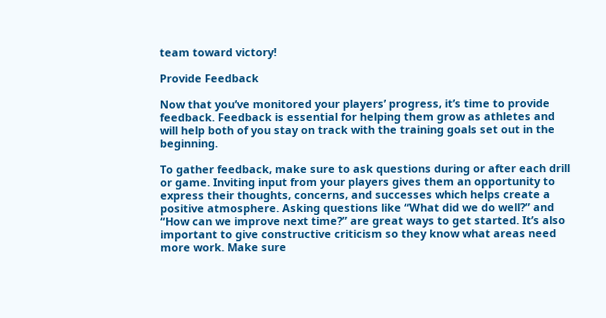team toward victory!

Provide Feedback

Now that you’ve monitored your players’ progress, it’s time to provide feedback. Feedback is essential for helping them grow as athletes and will help both of you stay on track with the training goals set out in the beginning.

To gather feedback, make sure to ask questions during or after each drill or game. Inviting input from your players gives them an opportunity to express their thoughts, concerns, and successes which helps create a positive atmosphere. Asking questions like “What did we do well?” and “How can we improve next time?” are great ways to get started. It’s also important to give constructive criticism so they know what areas need more work. Make sure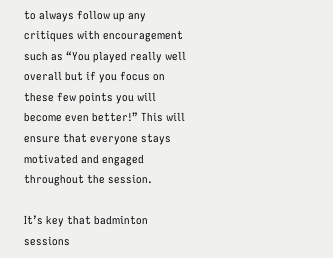to always follow up any critiques with encouragement such as “You played really well overall but if you focus on these few points you will become even better!” This will ensure that everyone stays motivated and engaged throughout the session.

It’s key that badminton sessions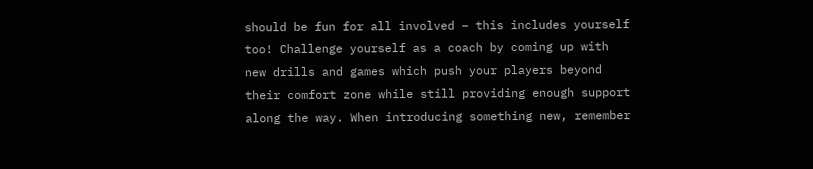should be fun for all involved – this includes yourself too! Challenge yourself as a coach by coming up with new drills and games which push your players beyond their comfort zone while still providing enough support along the way. When introducing something new, remember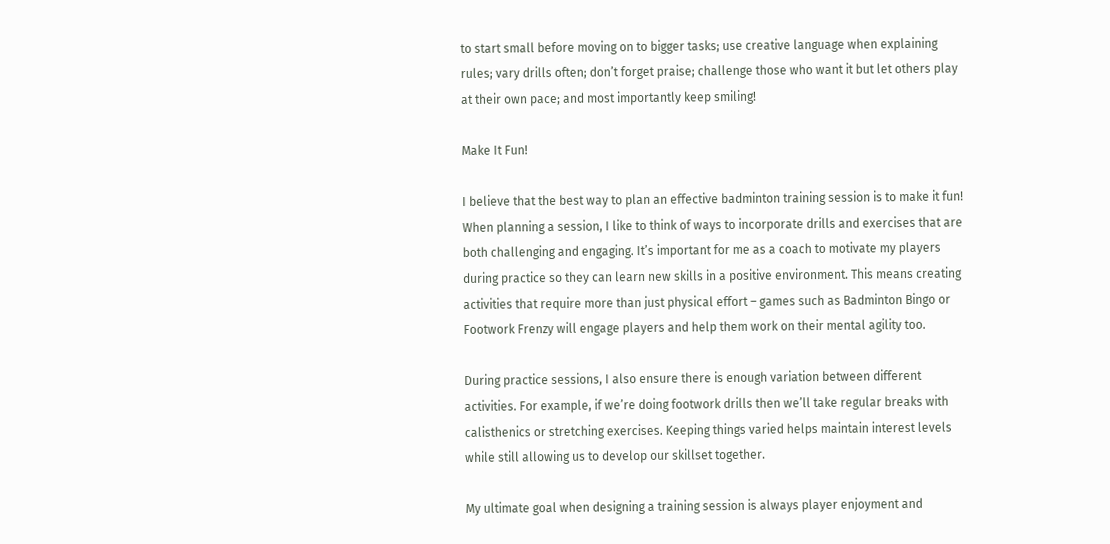to start small before moving on to bigger tasks; use creative language when explaining rules; vary drills often; don’t forget praise; challenge those who want it but let others play at their own pace; and most importantly keep smiling!

Make It Fun!

I believe that the best way to plan an effective badminton training session is to make it fun! When planning a session, I like to think of ways to incorporate drills and exercises that are both challenging and engaging. It’s important for me as a coach to motivate my players during practice so they can learn new skills in a positive environment. This means creating activities that require more than just physical effort – games such as Badminton Bingo or Footwork Frenzy will engage players and help them work on their mental agility too.

During practice sessions, I also ensure there is enough variation between different activities. For example, if we’re doing footwork drills then we’ll take regular breaks with calisthenics or stretching exercises. Keeping things varied helps maintain interest levels while still allowing us to develop our skillset together.

My ultimate goal when designing a training session is always player enjoyment and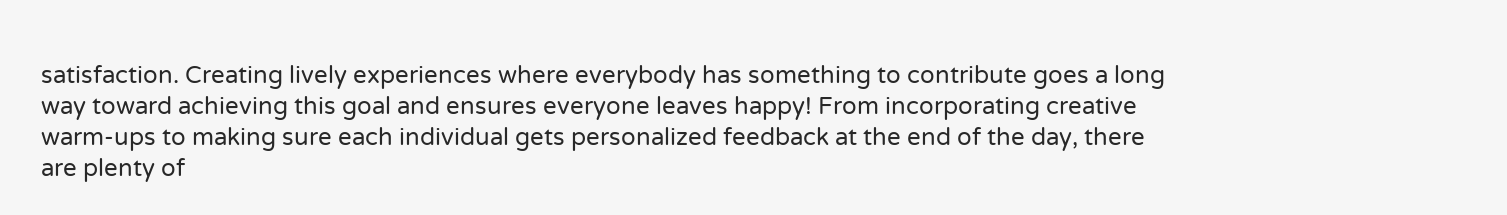satisfaction. Creating lively experiences where everybody has something to contribute goes a long way toward achieving this goal and ensures everyone leaves happy! From incorporating creative warm-ups to making sure each individual gets personalized feedback at the end of the day, there are plenty of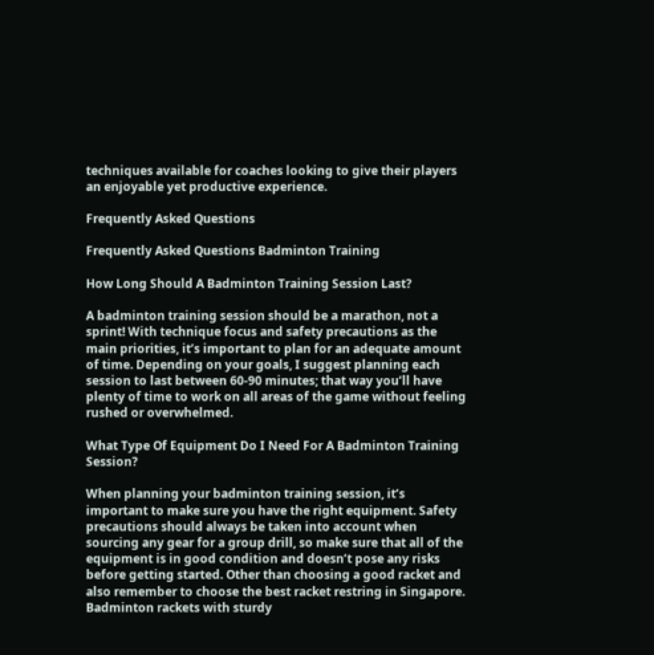techniques available for coaches looking to give their players an enjoyable yet productive experience.

Frequently Asked Questions

Frequently Asked Questions Badminton Training

How Long Should A Badminton Training Session Last?

A badminton training session should be a marathon, not a sprint! With technique focus and safety precautions as the main priorities, it’s important to plan for an adequate amount of time. Depending on your goals, I suggest planning each session to last between 60-90 minutes; that way you’ll have plenty of time to work on all areas of the game without feeling rushed or overwhelmed.

What Type Of Equipment Do I Need For A Badminton Training Session?

When planning your badminton training session, it’s important to make sure you have the right equipment. Safety precautions should always be taken into account when sourcing any gear for a group drill, so make sure that all of the equipment is in good condition and doesn’t pose any risks before getting started. Other than choosing a good racket and also remember to choose the best racket restring in Singapore. Badminton rackets with sturdy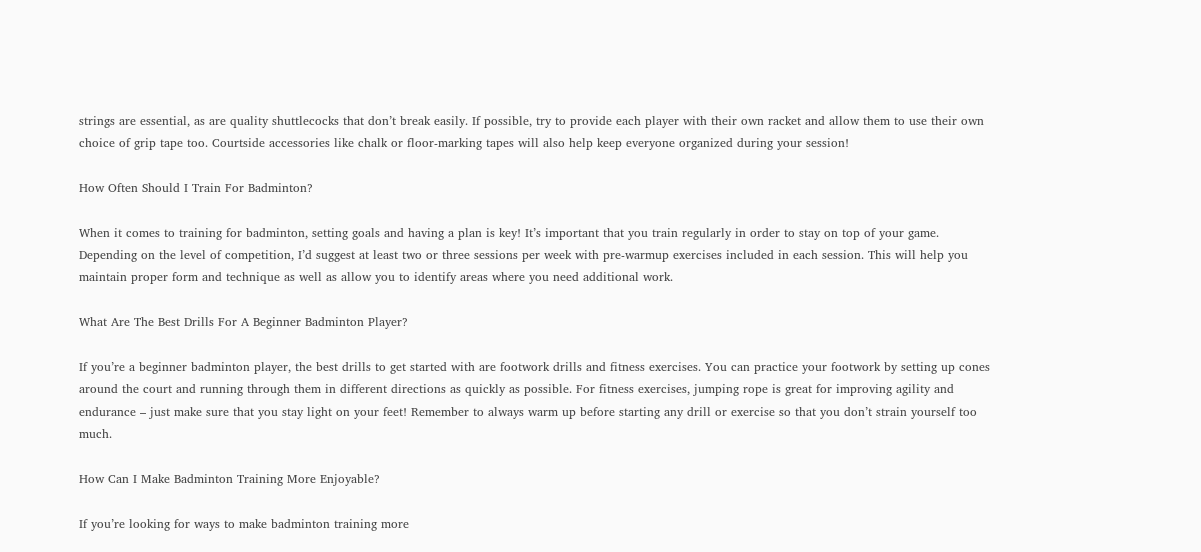strings are essential, as are quality shuttlecocks that don’t break easily. If possible, try to provide each player with their own racket and allow them to use their own choice of grip tape too. Courtside accessories like chalk or floor-marking tapes will also help keep everyone organized during your session!

How Often Should I Train For Badminton?

When it comes to training for badminton, setting goals and having a plan is key! It’s important that you train regularly in order to stay on top of your game. Depending on the level of competition, I’d suggest at least two or three sessions per week with pre-warmup exercises included in each session. This will help you maintain proper form and technique as well as allow you to identify areas where you need additional work.

What Are The Best Drills For A Beginner Badminton Player?

If you’re a beginner badminton player, the best drills to get started with are footwork drills and fitness exercises. You can practice your footwork by setting up cones around the court and running through them in different directions as quickly as possible. For fitness exercises, jumping rope is great for improving agility and endurance – just make sure that you stay light on your feet! Remember to always warm up before starting any drill or exercise so that you don’t strain yourself too much.

How Can I Make Badminton Training More Enjoyable?

If you’re looking for ways to make badminton training more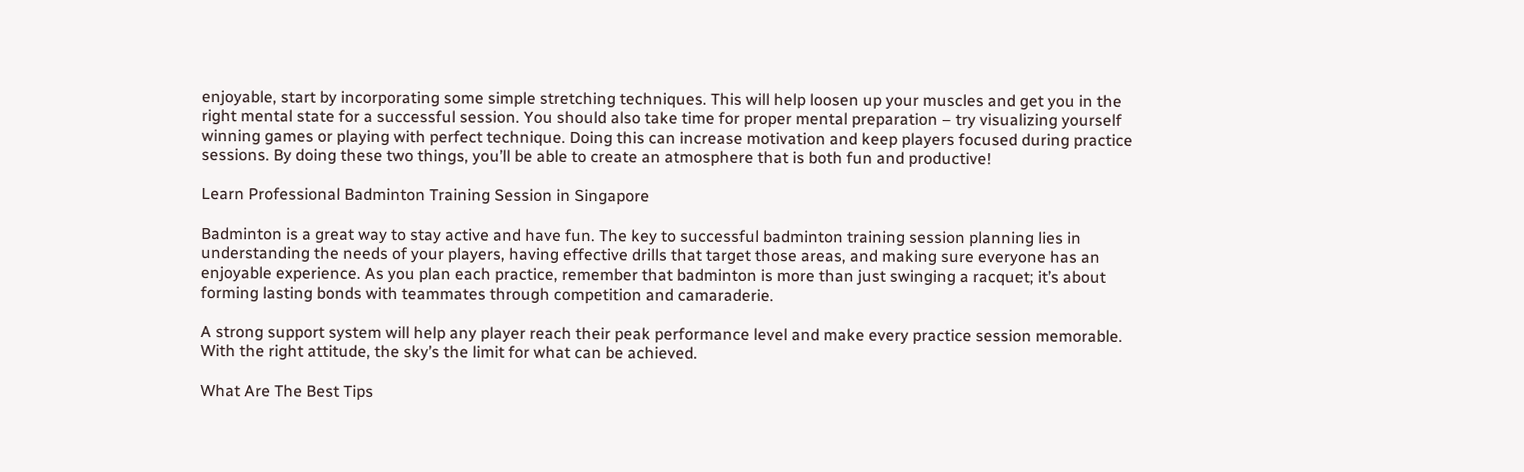enjoyable, start by incorporating some simple stretching techniques. This will help loosen up your muscles and get you in the right mental state for a successful session. You should also take time for proper mental preparation – try visualizing yourself winning games or playing with perfect technique. Doing this can increase motivation and keep players focused during practice sessions. By doing these two things, you’ll be able to create an atmosphere that is both fun and productive!

Learn Professional Badminton Training Session in Singapore

Badminton is a great way to stay active and have fun. The key to successful badminton training session planning lies in understanding the needs of your players, having effective drills that target those areas, and making sure everyone has an enjoyable experience. As you plan each practice, remember that badminton is more than just swinging a racquet; it’s about forming lasting bonds with teammates through competition and camaraderie.

A strong support system will help any player reach their peak performance level and make every practice session memorable. With the right attitude, the sky’s the limit for what can be achieved.

What Are The Best Tips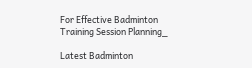For Effective Badminton Training Session Planning_

Latest Badminton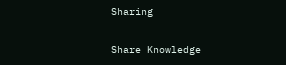Sharing

Share Knowledge